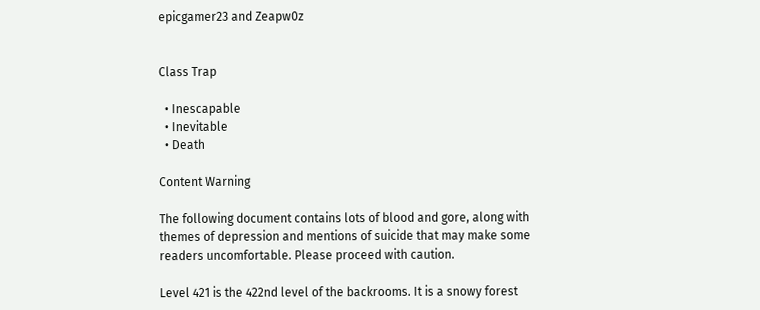epicgamer23 and Zeapw0z


Class Trap

  • Inescapable
  • Inevitable
  • Death

Content Warning

The following document contains lots of blood and gore, along with themes of depression and mentions of suicide that may make some readers uncomfortable. Please proceed with caution.

Level 421 is the 422nd level of the backrooms. It is a snowy forest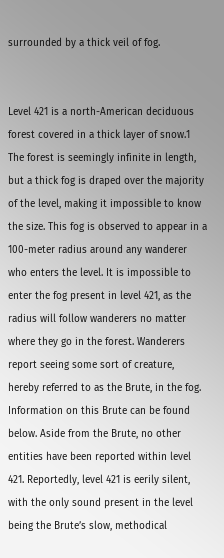surrounded by a thick veil of fog.


Level 421 is a north-American deciduous forest covered in a thick layer of snow.1 The forest is seemingly infinite in length, but a thick fog is draped over the majority of the level, making it impossible to know the size. This fog is observed to appear in a 100-meter radius around any wanderer who enters the level. It is impossible to enter the fog present in level 421, as the radius will follow wanderers no matter where they go in the forest. Wanderers report seeing some sort of creature, hereby referred to as the Brute, in the fog. Information on this Brute can be found below. Aside from the Brute, no other entities have been reported within level 421. Reportedly, level 421 is eerily silent, with the only sound present in the level being the Brute’s slow, methodical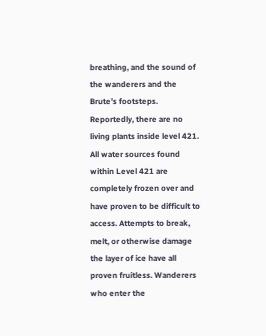breathing, and the sound of the wanderers and the Brute’s footsteps. Reportedly, there are no living plants inside level 421. All water sources found within Level 421 are completely frozen over and have proven to be difficult to access. Attempts to break, melt, or otherwise damage the layer of ice have all proven fruitless. Wanderers who enter the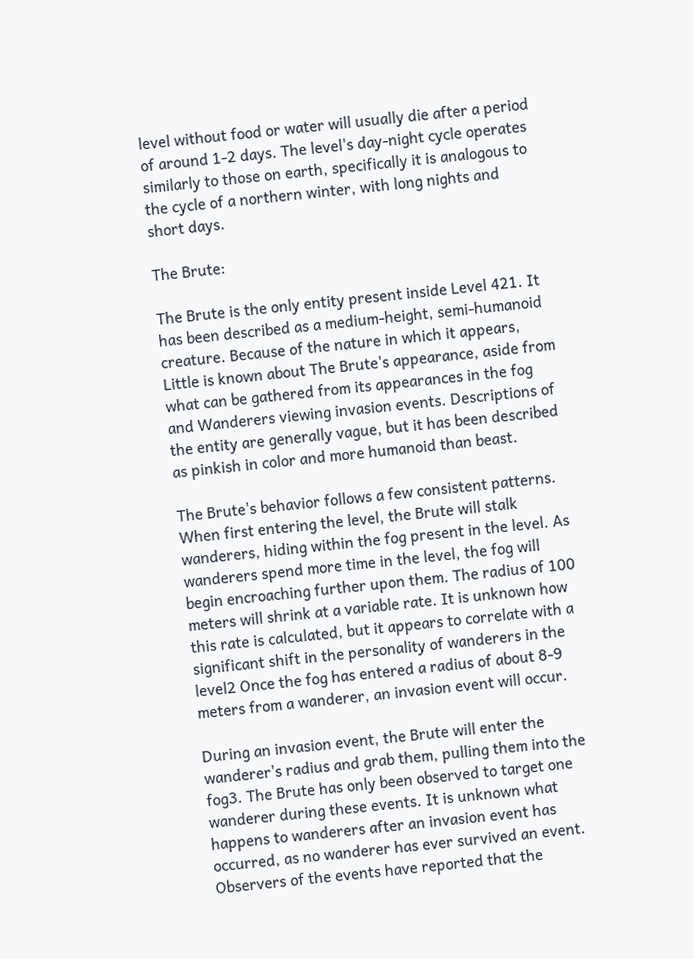level without food or water will usually die after a period of around 1-2 days. The level's day-night cycle operates similarly to those on earth, specifically it is analogous to the cycle of a northern winter, with long nights and short days.

The Brute:

The Brute is the only entity present inside Level 421. It has been described as a medium-height, semi-humanoid creature. Because of the nature in which it appears, Little is known about The Brute's appearance, aside from what can be gathered from its appearances in the fog and Wanderers viewing invasion events. Descriptions of the entity are generally vague, but it has been described as pinkish in color and more humanoid than beast.

The Brute's behavior follows a few consistent patterns. When first entering the level, the Brute will stalk wanderers, hiding within the fog present in the level. As wanderers spend more time in the level, the fog will begin encroaching further upon them. The radius of 100 meters will shrink at a variable rate. It is unknown how this rate is calculated, but it appears to correlate with a significant shift in the personality of wanderers in the level2 Once the fog has entered a radius of about 8-9 meters from a wanderer, an invasion event will occur.

During an invasion event, the Brute will enter the wanderer's radius and grab them, pulling them into the fog3. The Brute has only been observed to target one wanderer during these events. It is unknown what happens to wanderers after an invasion event has occurred, as no wanderer has ever survived an event. Observers of the events have reported that the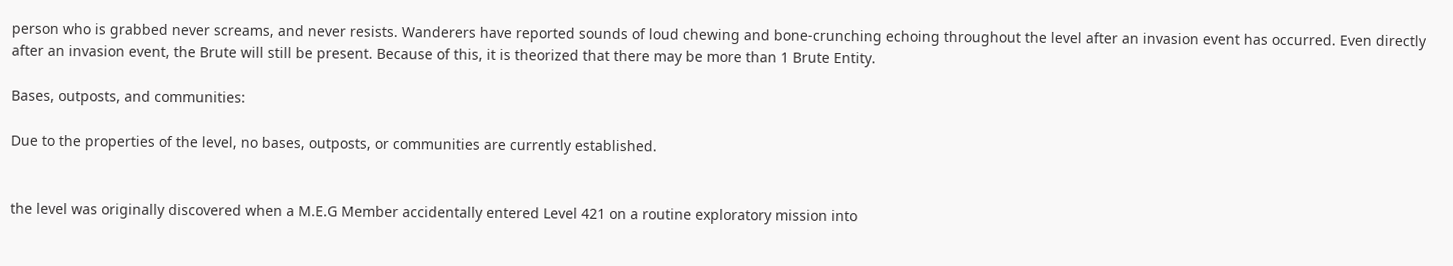person who is grabbed never screams, and never resists. Wanderers have reported sounds of loud chewing and bone-crunching echoing throughout the level after an invasion event has occurred. Even directly after an invasion event, the Brute will still be present. Because of this, it is theorized that there may be more than 1 Brute Entity.

Bases, outposts, and communities:

Due to the properties of the level, no bases, outposts, or communities are currently established.


the level was originally discovered when a M.E.G Member accidentally entered Level 421 on a routine exploratory mission into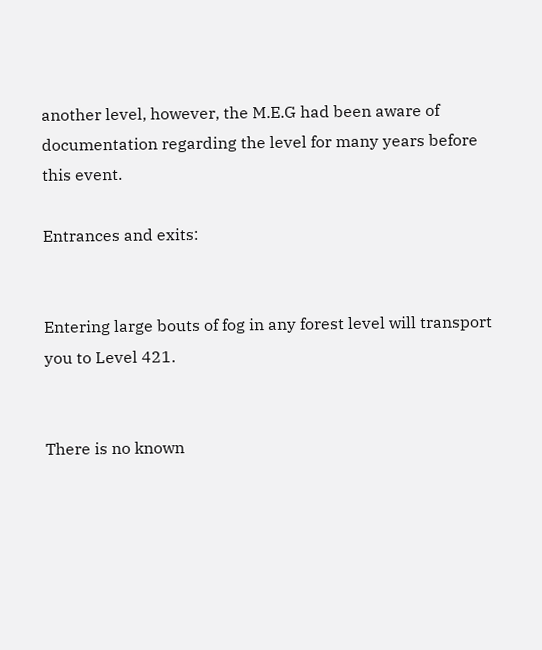another level, however, the M.E.G had been aware of documentation regarding the level for many years before this event.

Entrances and exits:


Entering large bouts of fog in any forest level will transport you to Level 421.


There is no known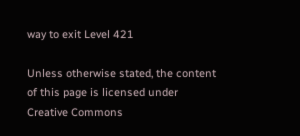way to exit Level 421

Unless otherwise stated, the content of this page is licensed under Creative Commons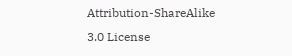Attribution-ShareAlike 3.0 License